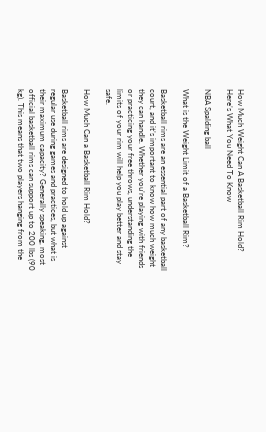How Much Weight Can A Basketball Rim Hold? Here’s What You Need To Know

NBA Spalding ball

What is the Weight Limit of a Basketball Rim?

Basketball rims are an essential part of any basketball court, and it’s important to know how much weight they can handle. Whether you’re playing with friends or practicing your free throws, understanding the limits of your rim will help you play better and stay safe.

How Much Can a Basketball Rim Hold?

Basketball rims are designed to hold up against regular use during games and practices, but what is their maximum capacity? Generally speaking, most official basketball rims can support up to 200 lbs (90 kg). This means that two players hanging from the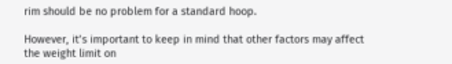rim should be no problem for a standard hoop.

However, it’s important to keep in mind that other factors may affect the weight limit on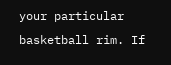your particular basketball rim. If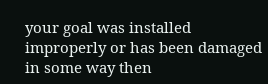your goal was installed improperly or has been damaged in some way then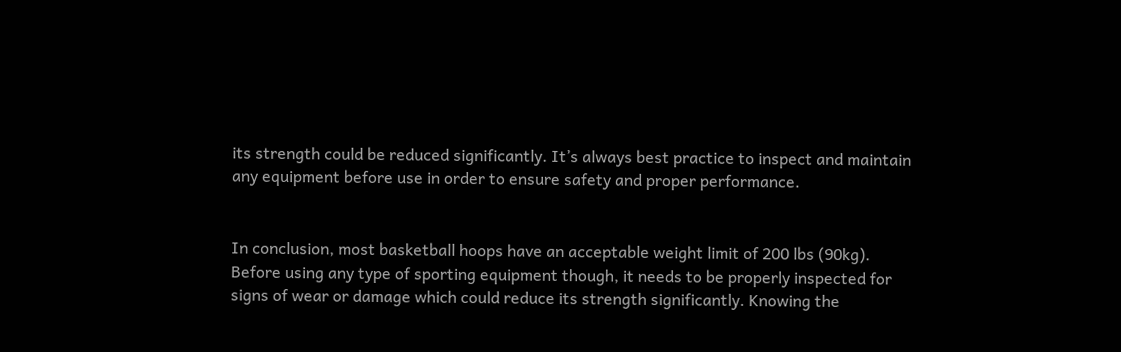its strength could be reduced significantly. It’s always best practice to inspect and maintain any equipment before use in order to ensure safety and proper performance.


In conclusion, most basketball hoops have an acceptable weight limit of 200 lbs (90kg). Before using any type of sporting equipment though, it needs to be properly inspected for signs of wear or damage which could reduce its strength significantly. Knowing the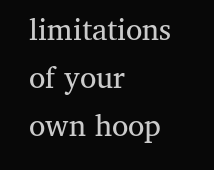limitations of your own hoop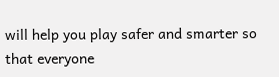will help you play safer and smarter so that everyone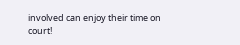involved can enjoy their time on court!